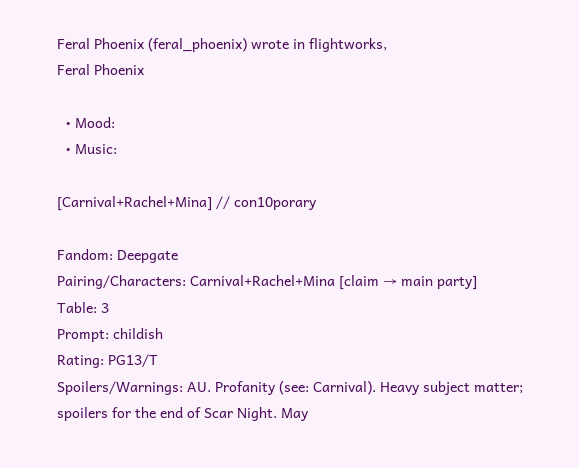Feral Phoenix (feral_phoenix) wrote in flightworks,
Feral Phoenix

  • Mood:
  • Music:

[Carnival+Rachel+Mina] // con10porary

Fandom: Deepgate
Pairing/Characters: Carnival+Rachel+Mina [claim → main party]
Table: 3
Prompt: childish
Rating: PG13/T
Spoilers/Warnings: AU. Profanity (see: Carnival). Heavy subject matter; spoilers for the end of Scar Night. May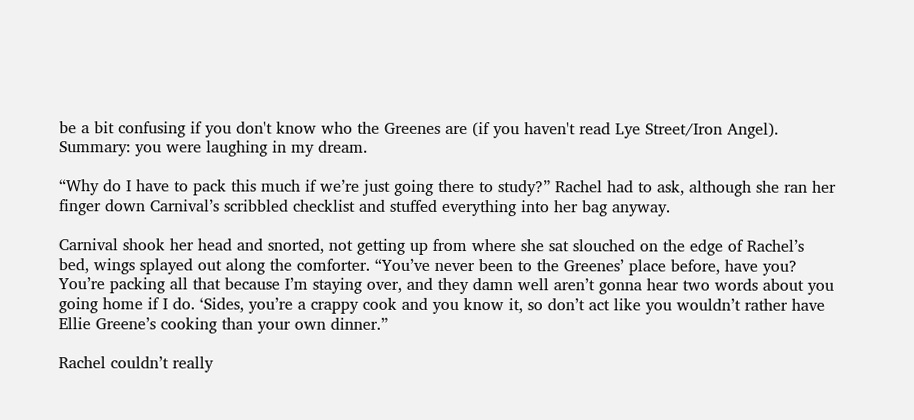be a bit confusing if you don't know who the Greenes are (if you haven't read Lye Street/Iron Angel).
Summary: you were laughing in my dream.

“Why do I have to pack this much if we’re just going there to study?” Rachel had to ask, although she ran her finger down Carnival’s scribbled checklist and stuffed everything into her bag anyway.

Carnival shook her head and snorted, not getting up from where she sat slouched on the edge of Rachel’s bed, wings splayed out along the comforter. “You’ve never been to the Greenes’ place before, have you? You’re packing all that because I’m staying over, and they damn well aren’t gonna hear two words about you going home if I do. ‘Sides, you’re a crappy cook and you know it, so don’t act like you wouldn’t rather have Ellie Greene’s cooking than your own dinner.”

Rachel couldn’t really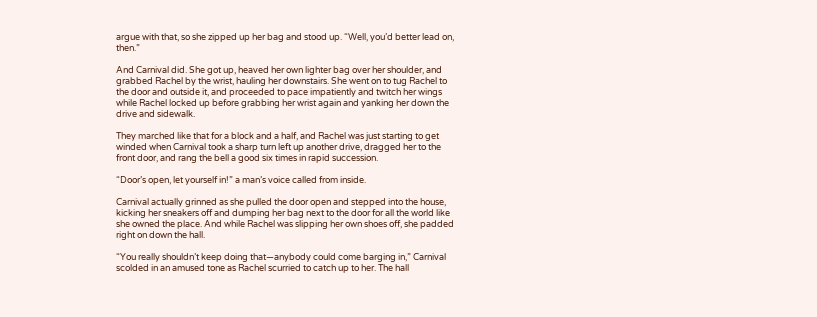argue with that, so she zipped up her bag and stood up. “Well, you’d better lead on, then.”

And Carnival did. She got up, heaved her own lighter bag over her shoulder, and grabbed Rachel by the wrist, hauling her downstairs. She went on to tug Rachel to the door and outside it, and proceeded to pace impatiently and twitch her wings while Rachel locked up before grabbing her wrist again and yanking her down the drive and sidewalk.

They marched like that for a block and a half, and Rachel was just starting to get winded when Carnival took a sharp turn left up another drive, dragged her to the front door, and rang the bell a good six times in rapid succession.

“Door’s open, let yourself in!” a man’s voice called from inside.

Carnival actually grinned as she pulled the door open and stepped into the house, kicking her sneakers off and dumping her bag next to the door for all the world like she owned the place. And while Rachel was slipping her own shoes off, she padded right on down the hall.

“You really shouldn’t keep doing that—anybody could come barging in,” Carnival scolded in an amused tone as Rachel scurried to catch up to her. The hall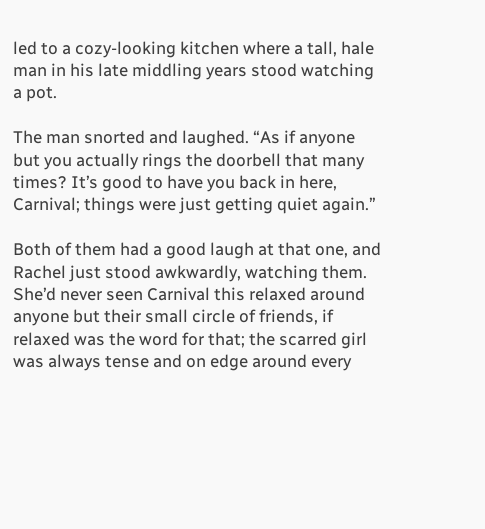led to a cozy-looking kitchen where a tall, hale man in his late middling years stood watching a pot.

The man snorted and laughed. “As if anyone but you actually rings the doorbell that many times? It’s good to have you back in here, Carnival; things were just getting quiet again.”

Both of them had a good laugh at that one, and Rachel just stood awkwardly, watching them. She’d never seen Carnival this relaxed around anyone but their small circle of friends, if relaxed was the word for that; the scarred girl was always tense and on edge around every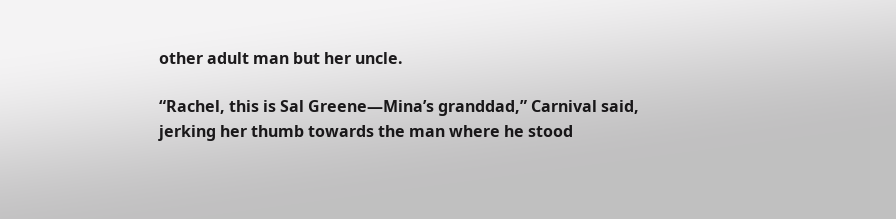other adult man but her uncle.

“Rachel, this is Sal Greene—Mina’s granddad,” Carnival said, jerking her thumb towards the man where he stood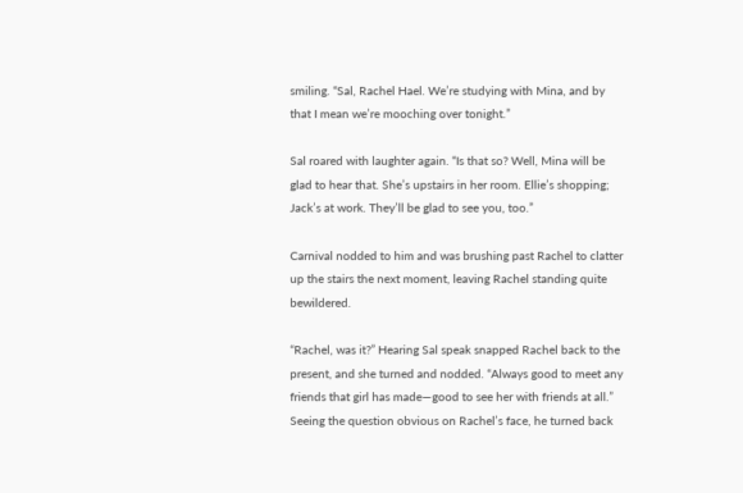smiling. “Sal, Rachel Hael. We’re studying with Mina, and by that I mean we’re mooching over tonight.”

Sal roared with laughter again. “Is that so? Well, Mina will be glad to hear that. She’s upstairs in her room. Ellie’s shopping; Jack’s at work. They’ll be glad to see you, too.”

Carnival nodded to him and was brushing past Rachel to clatter up the stairs the next moment, leaving Rachel standing quite bewildered.

“Rachel, was it?” Hearing Sal speak snapped Rachel back to the present, and she turned and nodded. “Always good to meet any friends that girl has made—good to see her with friends at all.” Seeing the question obvious on Rachel’s face, he turned back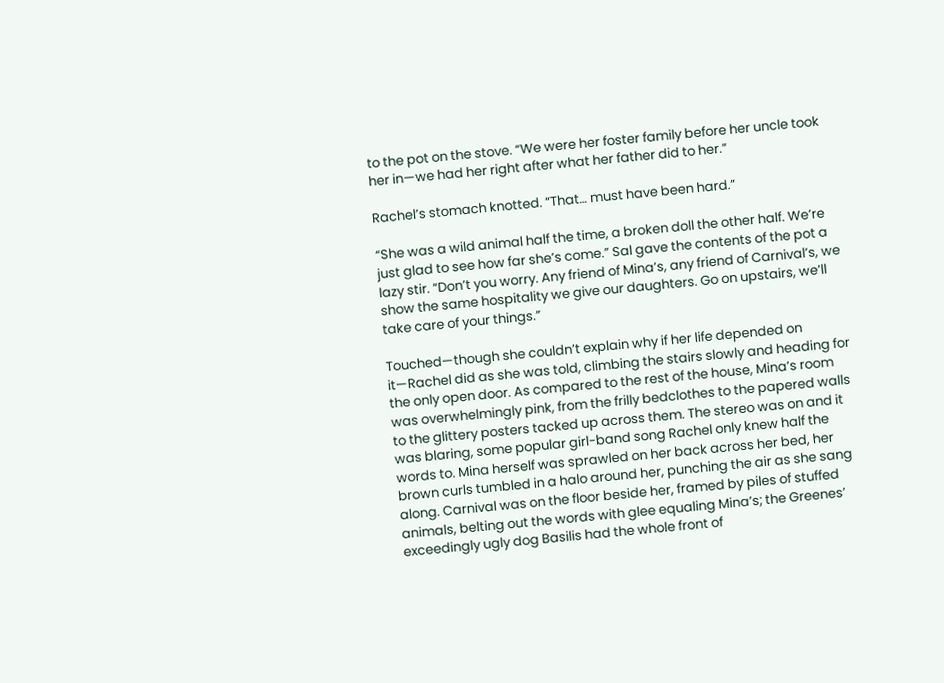to the pot on the stove. “We were her foster family before her uncle took her in—we had her right after what her father did to her.”

Rachel’s stomach knotted. “That… must have been hard.”

“She was a wild animal half the time, a broken doll the other half. We’re just glad to see how far she’s come.” Sal gave the contents of the pot a lazy stir. “Don’t you worry. Any friend of Mina’s, any friend of Carnival’s, we show the same hospitality we give our daughters. Go on upstairs, we’ll take care of your things.”

Touched—though she couldn’t explain why if her life depended on it—Rachel did as she was told, climbing the stairs slowly and heading for the only open door. As compared to the rest of the house, Mina’s room was overwhelmingly pink, from the frilly bedclothes to the papered walls to the glittery posters tacked up across them. The stereo was on and it was blaring, some popular girl-band song Rachel only knew half the words to. Mina herself was sprawled on her back across her bed, her brown curls tumbled in a halo around her, punching the air as she sang along. Carnival was on the floor beside her, framed by piles of stuffed animals, belting out the words with glee equaling Mina’s; the Greenes’ exceedingly ugly dog Basilis had the whole front of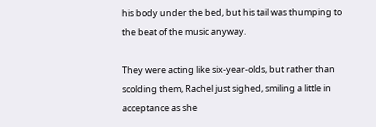his body under the bed, but his tail was thumping to the beat of the music anyway.

They were acting like six-year-olds, but rather than scolding them, Rachel just sighed, smiling a little in acceptance as she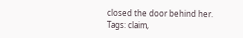closed the door behind her.
Tags: claim,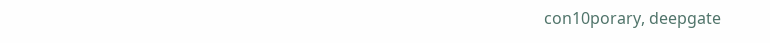con10porary, deepgate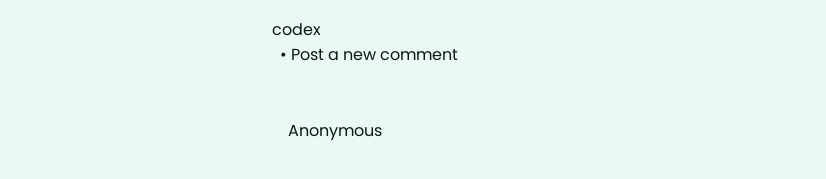codex
  • Post a new comment


    Anonymous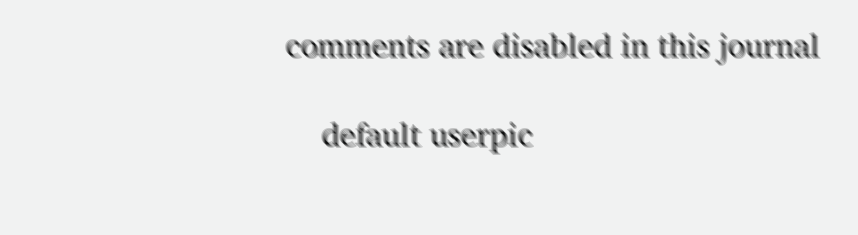comments are disabled in this journal

    default userpic